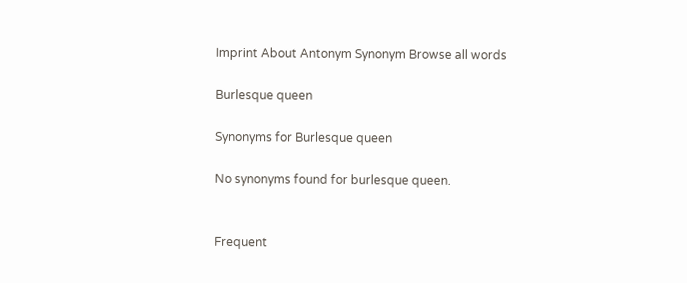Imprint About Antonym Synonym Browse all words

Burlesque queen

Synonyms for Burlesque queen

No synonyms found for burlesque queen.


Frequent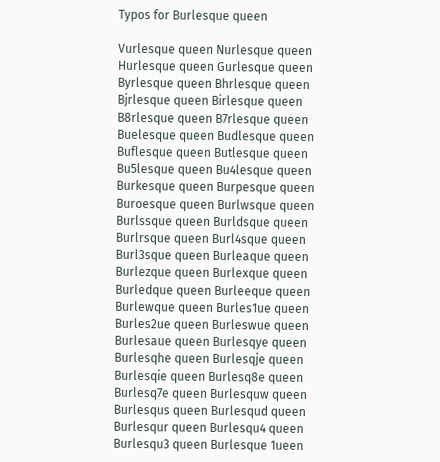Typos for Burlesque queen

Vurlesque queen Nurlesque queen Hurlesque queen Gurlesque queen Byrlesque queen Bhrlesque queen Bjrlesque queen Birlesque queen B8rlesque queen B7rlesque queen Buelesque queen Budlesque queen Buflesque queen Butlesque queen Bu5lesque queen Bu4lesque queen Burkesque queen Burpesque queen Buroesque queen Burlwsque queen Burlssque queen Burldsque queen Burlrsque queen Burl4sque queen Burl3sque queen Burleaque queen Burlezque queen Burlexque queen Burledque queen Burleeque queen Burlewque queen Burles1ue queen Burles2ue queen Burleswue queen Burlesaue queen Burlesqye queen Burlesqhe queen Burlesqje queen Burlesqie queen Burlesq8e queen Burlesq7e queen Burlesquw queen Burlesqus queen Burlesqud queen Burlesqur queen Burlesqu4 queen Burlesqu3 queen Burlesque 1ueen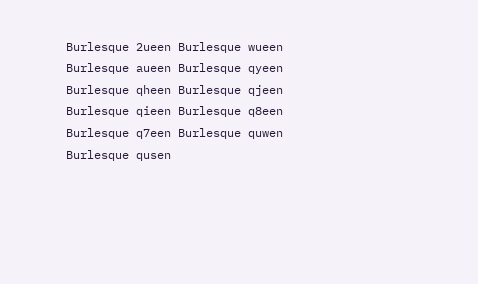Burlesque 2ueen Burlesque wueen Burlesque aueen Burlesque qyeen Burlesque qheen Burlesque qjeen Burlesque qieen Burlesque q8een Burlesque q7een Burlesque quwen Burlesque qusen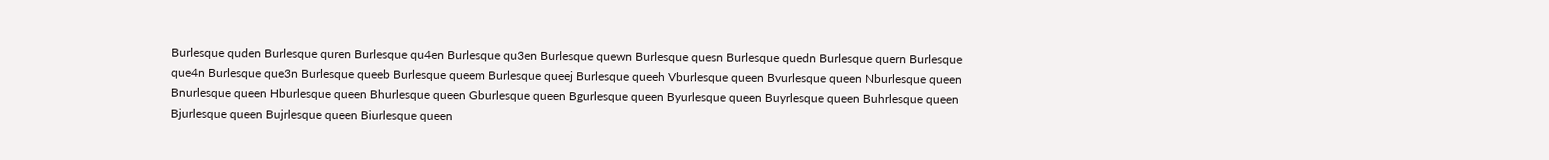Burlesque quden Burlesque quren Burlesque qu4en Burlesque qu3en Burlesque quewn Burlesque quesn Burlesque quedn Burlesque quern Burlesque que4n Burlesque que3n Burlesque queeb Burlesque queem Burlesque queej Burlesque queeh Vburlesque queen Bvurlesque queen Nburlesque queen Bnurlesque queen Hburlesque queen Bhurlesque queen Gburlesque queen Bgurlesque queen Byurlesque queen Buyrlesque queen Buhrlesque queen Bjurlesque queen Bujrlesque queen Biurlesque queen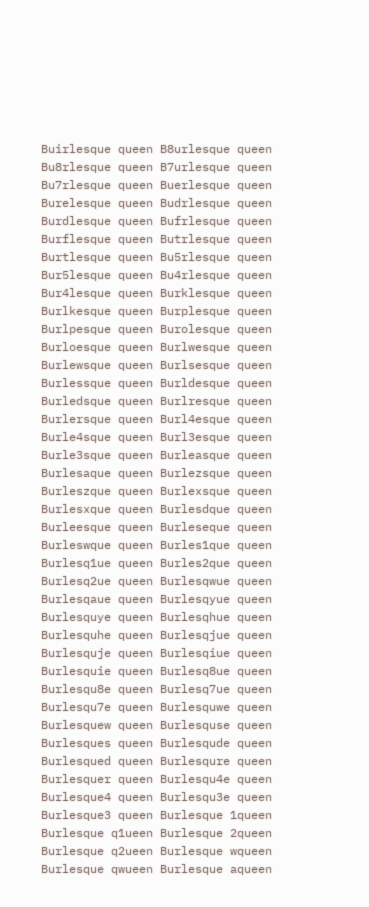Buirlesque queen B8urlesque queen Bu8rlesque queen B7urlesque queen Bu7rlesque queen Buerlesque queen Burelesque queen Budrlesque queen Burdlesque queen Bufrlesque queen Burflesque queen Butrlesque queen Burtlesque queen Bu5rlesque queen Bur5lesque queen Bu4rlesque queen Bur4lesque queen Burklesque queen Burlkesque queen Burplesque queen Burlpesque queen Burolesque queen Burloesque queen Burlwesque queen Burlewsque queen Burlsesque queen Burlessque queen Burldesque queen Burledsque queen Burlresque queen Burlersque queen Burl4esque queen Burle4sque queen Burl3esque queen Burle3sque queen Burleasque queen Burlesaque queen Burlezsque queen Burleszque queen Burlexsque queen Burlesxque queen Burlesdque queen Burleesque queen Burleseque queen Burleswque queen Burles1que queen Burlesq1ue queen Burles2que queen Burlesq2ue queen Burlesqwue queen Burlesqaue queen Burlesqyue queen Burlesquye queen Burlesqhue queen Burlesquhe queen Burlesqjue queen Burlesquje queen Burlesqiue queen Burlesquie queen Burlesq8ue queen Burlesqu8e queen Burlesq7ue queen Burlesqu7e queen Burlesquwe queen Burlesquew queen Burlesquse queen Burlesques queen Burlesqude queen Burlesqued queen Burlesqure queen Burlesquer queen Burlesqu4e queen Burlesque4 queen Burlesqu3e queen Burlesque3 queen Burlesque 1queen Burlesque q1ueen Burlesque 2queen Burlesque q2ueen Burlesque wqueen Burlesque qwueen Burlesque aqueen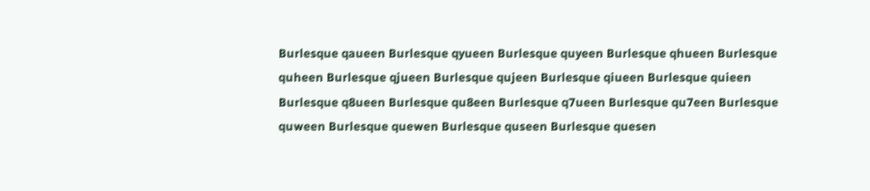Burlesque qaueen Burlesque qyueen Burlesque quyeen Burlesque qhueen Burlesque quheen Burlesque qjueen Burlesque qujeen Burlesque qiueen Burlesque quieen Burlesque q8ueen Burlesque qu8een Burlesque q7ueen Burlesque qu7een Burlesque quween Burlesque quewen Burlesque quseen Burlesque quesen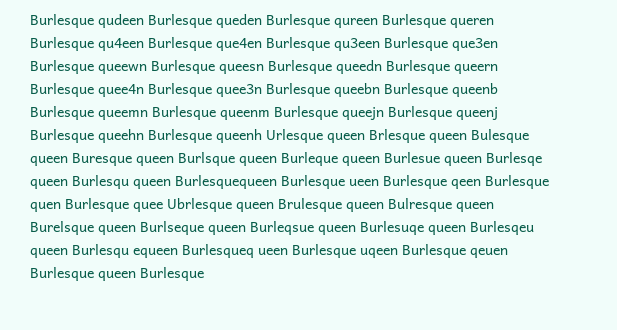Burlesque qudeen Burlesque queden Burlesque qureen Burlesque queren Burlesque qu4een Burlesque que4en Burlesque qu3een Burlesque que3en Burlesque queewn Burlesque queesn Burlesque queedn Burlesque queern Burlesque quee4n Burlesque quee3n Burlesque queebn Burlesque queenb Burlesque queemn Burlesque queenm Burlesque queejn Burlesque queenj Burlesque queehn Burlesque queenh Urlesque queen Brlesque queen Bulesque queen Buresque queen Burlsque queen Burleque queen Burlesue queen Burlesqe queen Burlesqu queen Burlesquequeen Burlesque ueen Burlesque qeen Burlesque quen Burlesque quee Ubrlesque queen Brulesque queen Bulresque queen Burelsque queen Burlseque queen Burleqsue queen Burlesuqe queen Burlesqeu queen Burlesqu equeen Burlesqueq ueen Burlesque uqeen Burlesque qeuen Burlesque queen Burlesque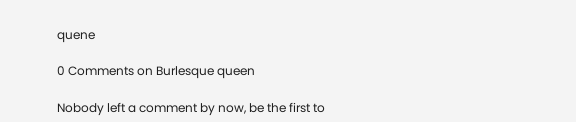quene

0 Comments on Burlesque queen

Nobody left a comment by now, be the first to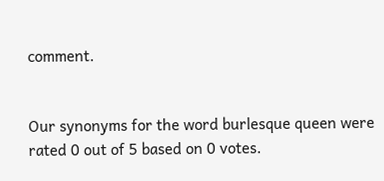comment.


Our synonyms for the word burlesque queen were rated 0 out of 5 based on 0 votes.